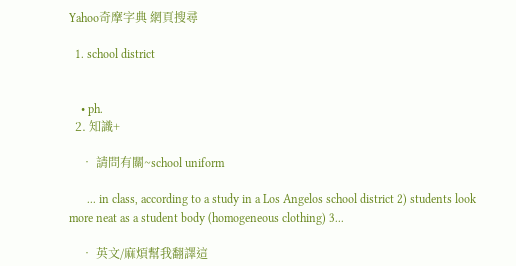Yahoo奇摩字典 網頁搜尋

  1. school district


    • ph.
  2. 知識+

    • 請問有關~school uniform

      ... in class, according to a study in a Los Angelos school district 2) students look more neat as a student body (homogeneous clothing) 3...

    • 英文/麻煩幫我翻譯這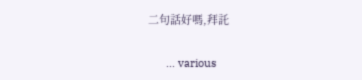二句話好嗎,拜託

      ... various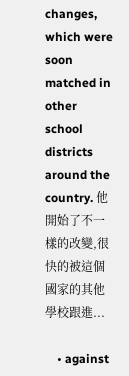changes, which were soon matched in other school districts around the country. 他開始了不一樣的改變,很快的被這個國家的其他學校跟進...

    • against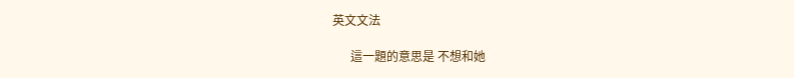英文文法

      這一題的意思是 不想和她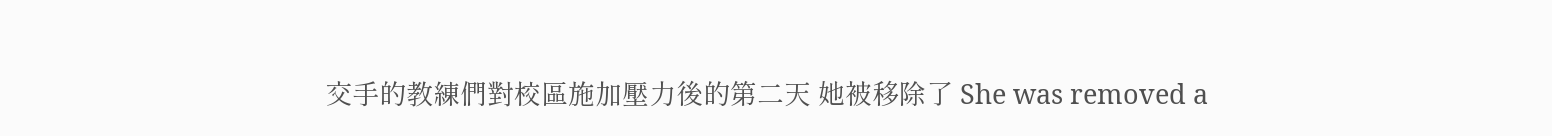交手的教練們對校區施加壓力後的第二天 她被移除了 She was removed a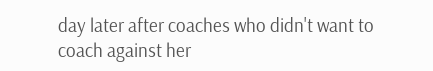day later after coaches who didn't want to coach against her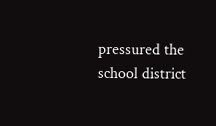pressured the school district